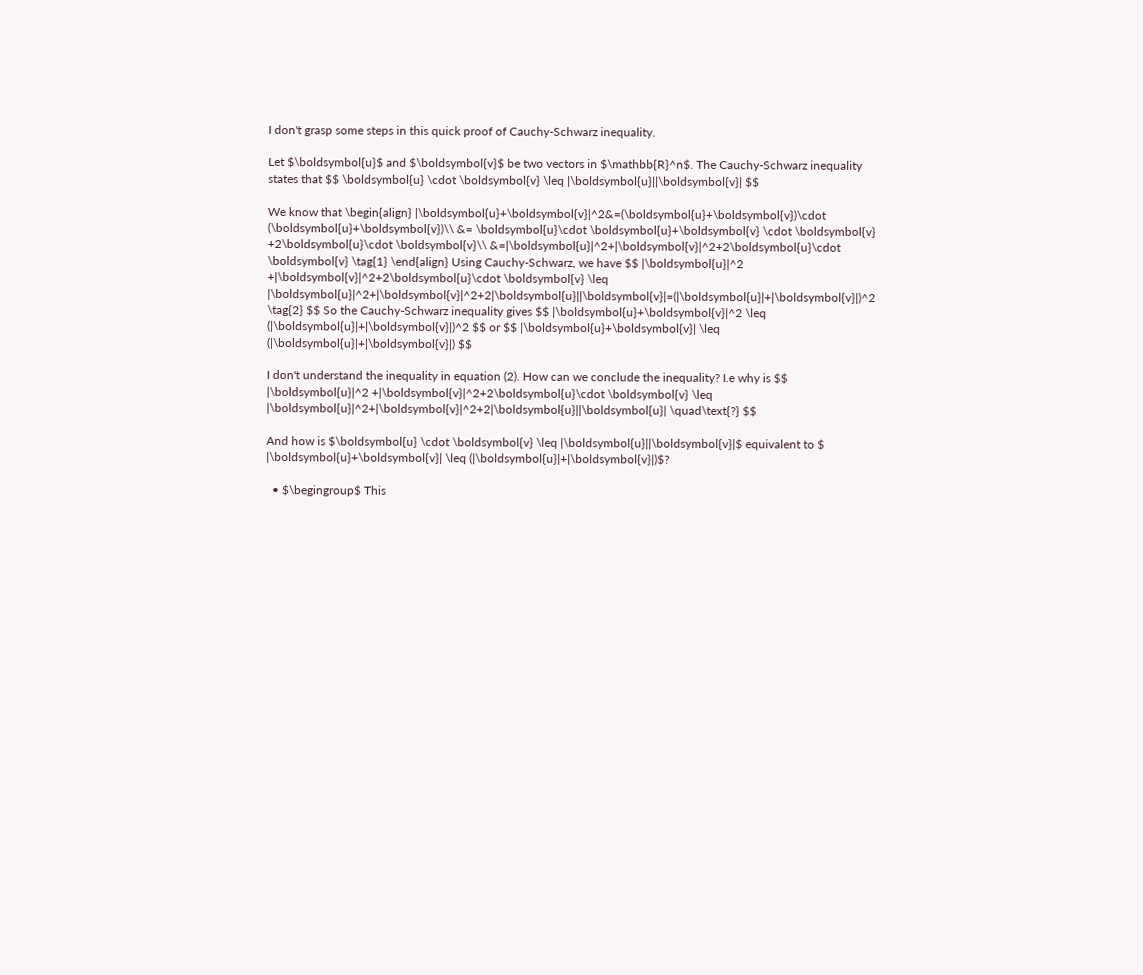I don't grasp some steps in this quick proof of Cauchy-Schwarz inequality.

Let $\boldsymbol{u}$ and $\boldsymbol{v}$ be two vectors in $\mathbb{R}^n$. The Cauchy-Schwarz inequality states that $$ \boldsymbol{u} \cdot \boldsymbol{v} \leq |\boldsymbol{u}||\boldsymbol{v}| $$

We know that \begin{align} |\boldsymbol{u}+\boldsymbol{v}|^2&=(\boldsymbol{u}+\boldsymbol{v})\cdot (\boldsymbol{u}+\boldsymbol{v})\\ &= \boldsymbol{u}\cdot \boldsymbol{u}+\boldsymbol{v} \cdot \boldsymbol{v} +2\boldsymbol{u}\cdot \boldsymbol{v}\\ &=|\boldsymbol{u}|^2+|\boldsymbol{v}|^2+2\boldsymbol{u}\cdot \boldsymbol{v} \tag{1} \end{align} Using Cauchy-Schwarz, we have $$ |\boldsymbol{u}|^2 +|\boldsymbol{v}|^2+2\boldsymbol{u}\cdot \boldsymbol{v} \leq |\boldsymbol{u}|^2+|\boldsymbol{v}|^2+2|\boldsymbol{u}||\boldsymbol{v}|=(|\boldsymbol{u}|+|\boldsymbol{v}|)^2 \tag{2} $$ So the Cauchy-Schwarz inequality gives $$ |\boldsymbol{u}+\boldsymbol{v}|^2 \leq (|\boldsymbol{u}|+|\boldsymbol{v}|)^2 $$ or $$ |\boldsymbol{u}+\boldsymbol{v}| \leq (|\boldsymbol{u}|+|\boldsymbol{v}|) $$

I don't understand the inequality in equation (2). How can we conclude the inequality? I.e why is $$ |\boldsymbol{u}|^2 +|\boldsymbol{v}|^2+2\boldsymbol{u}\cdot \boldsymbol{v} \leq |\boldsymbol{u}|^2+|\boldsymbol{v}|^2+2|\boldsymbol{u}||\boldsymbol{u}| \quad\text{?} $$

And how is $\boldsymbol{u} \cdot \boldsymbol{v} \leq |\boldsymbol{u}||\boldsymbol{v}|$ equivalent to $ |\boldsymbol{u}+\boldsymbol{v}| \leq (|\boldsymbol{u}|+|\boldsymbol{v}|)$?

  • $\begingroup$ This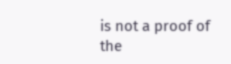is not a proof of the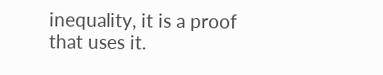inequality, it is a proof that uses it.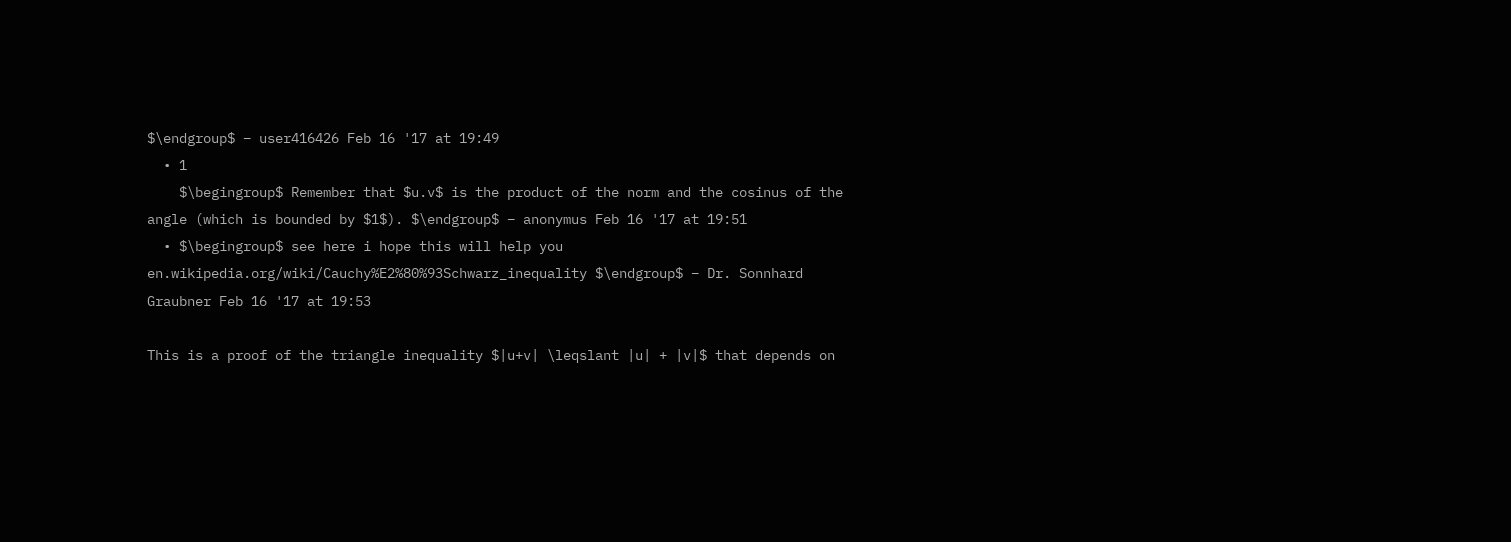$\endgroup$ – user416426 Feb 16 '17 at 19:49
  • 1
    $\begingroup$ Remember that $u.v$ is the product of the norm and the cosinus of the angle (which is bounded by $1$). $\endgroup$ – anonymus Feb 16 '17 at 19:51
  • $\begingroup$ see here i hope this will help you en.wikipedia.org/wiki/Cauchy%E2%80%93Schwarz_inequality $\endgroup$ – Dr. Sonnhard Graubner Feb 16 '17 at 19:53

This is a proof of the triangle inequality $|u+v| \leqslant |u| + |v|$ that depends on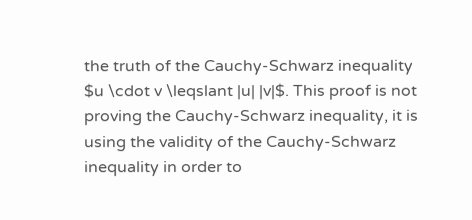the truth of the Cauchy-Schwarz inequality $u \cdot v \leqslant |u| |v|$. This proof is not proving the Cauchy-Schwarz inequality, it is using the validity of the Cauchy-Schwarz inequality in order to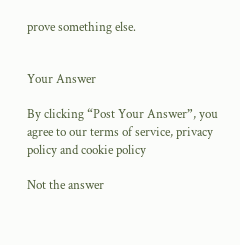prove something else.


Your Answer

By clicking “Post Your Answer”, you agree to our terms of service, privacy policy and cookie policy

Not the answer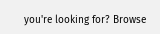you're looking for? Browse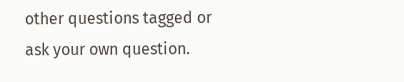other questions tagged or ask your own question.